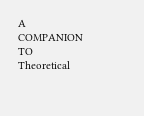A COMPANION TO Theoretical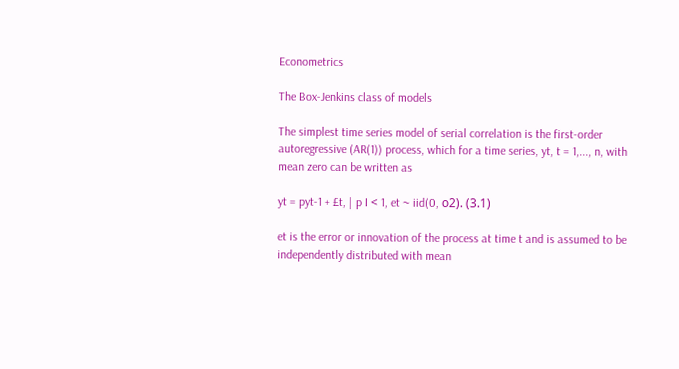Econometrics

The Box-Jenkins class of models

The simplest time series model of serial correlation is the first-order autoregressive (AR(1)) process, which for a time series, yt, t = 1,..., n, with mean zero can be written as

yt = pyt-1 + £t, | p I < 1, et ~ iid(0, о2). (3.1)

et is the error or innovation of the process at time t and is assumed to be independently distributed with mean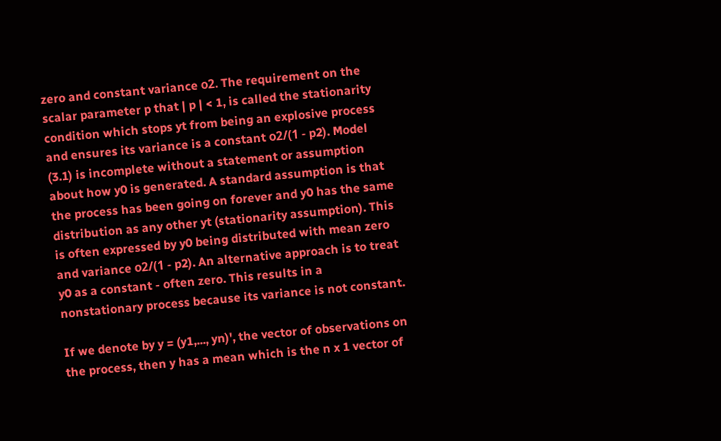zero and constant variance о2. The requirement on the scalar parameter p that | p | < 1, is called the stationarity condition which stops yt from being an explosive process and ensures its variance is a constant о2/(1 - p2). Model (3.1) is incomplete without a statement or assumption about how y0 is generated. A standard assumption is that the process has been going on forever and y0 has the same distribution as any other yt (stationarity assumption). This is often expressed by y0 being distributed with mean zero and variance о2/(1 - p2). An alternative approach is to treat y0 as a constant - often zero. This results in a nonstationary process because its variance is not constant.

If we denote by y = (y1,..., yn)', the vector of observations on the process, then y has a mean which is the n x 1 vector of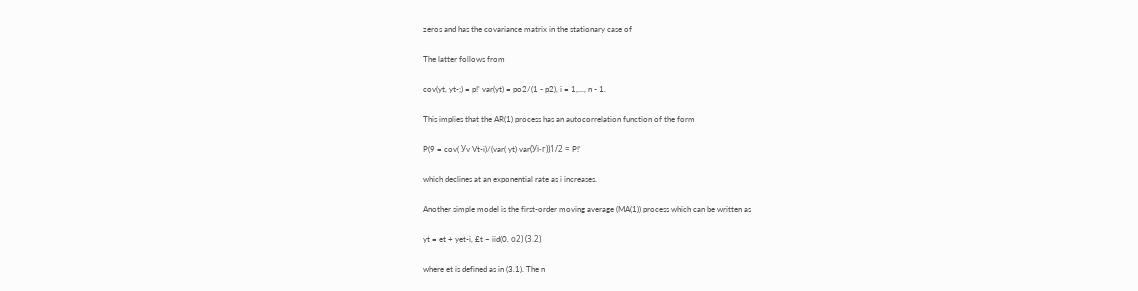zeros and has the covariance matrix in the stationary case of

The latter follows from

cov(yt, yt-;) = p!' var(yt) = po2/(1 - p2), i = 1,..., n - 1.

This implies that the AR(1) process has an autocorrelation function of the form

P(9 = cov( Уv Vt-i)/(var( yt) var(Уі-г))1/2 = P!'

which declines at an exponential rate as i increases.

Another simple model is the first-order moving average (MA(1)) process which can be written as

yt = et + yet-i, £t ~ iid(0, о2) (3.2)

where et is defined as in (3.1). The n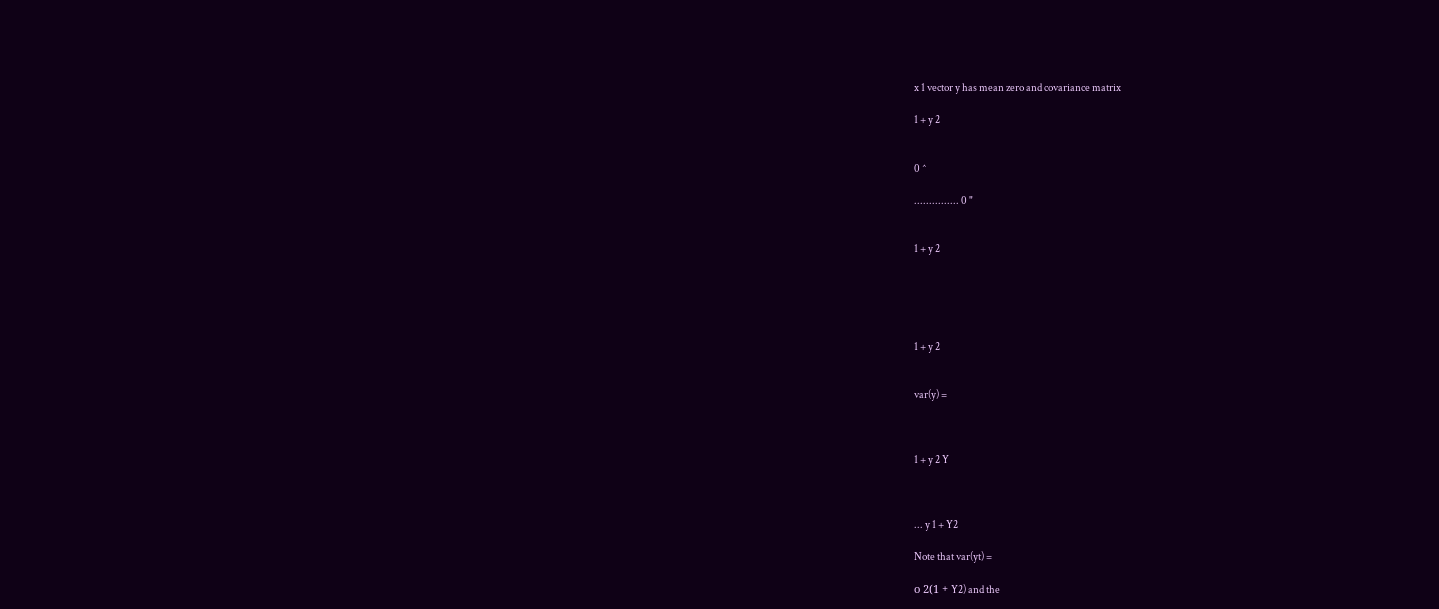x 1 vector y has mean zero and covariance matrix

1 + y 2


0 ^

............... 0 "


1 + y 2





1 + y 2


var(y) =



1 + y 2 Y



... y 1 + Y2

Note that var(yt) =

о 2(1 + Y2) and the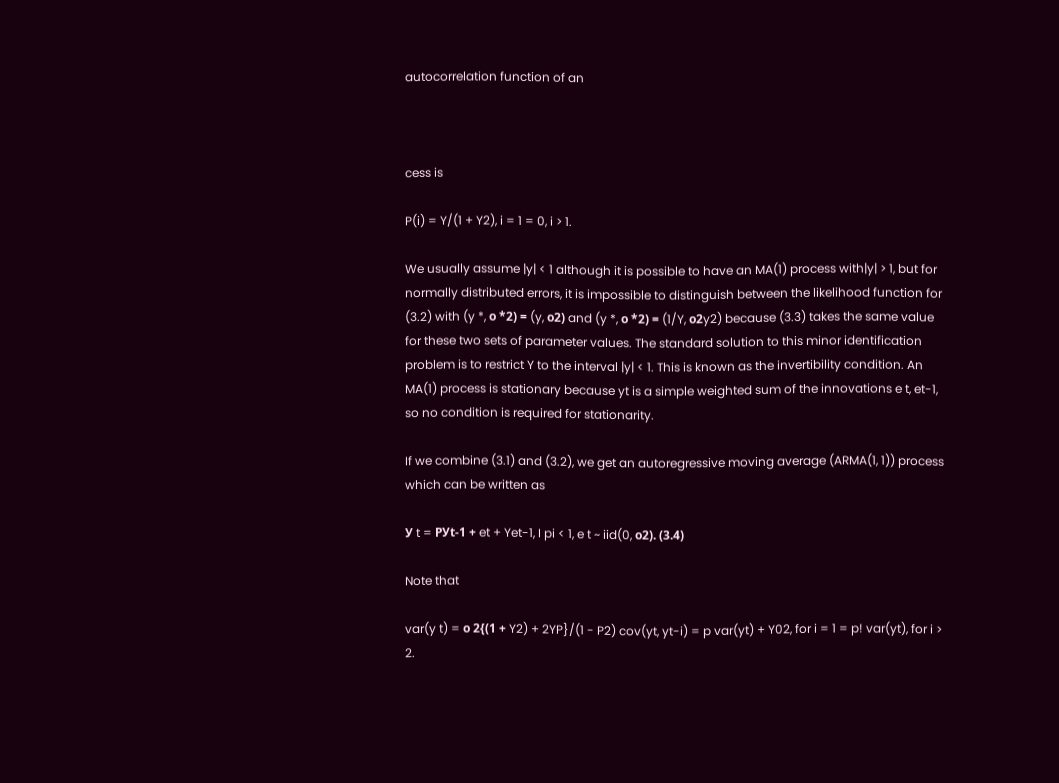autocorrelation function of an



cess is

P(i) = Y/(1 + Y2), i = 1 = 0, i > 1.

We usually assume |y| < 1 although it is possible to have an MA(1) process with|y| > 1, but for normally distributed errors, it is impossible to distinguish between the likelihood function for (3.2) with (y *, о *2) = (y, о2) and (y *, о *2) = (1/Y, о2y2) because (3.3) takes the same value for these two sets of parameter values. The standard solution to this minor identification problem is to restrict Y to the interval |y| < 1. This is known as the invertibility condition. An MA(1) process is stationary because yt is a simple weighted sum of the innovations e t, et-1, so no condition is required for stationarity.

If we combine (3.1) and (3.2), we get an autoregressive moving average (ARMA(1, 1)) process which can be written as

У t = РУt-1 + et + Yet-1, I pi < 1, e t ~ iid(0, о2). (3.4)

Note that

var(y t) = о 2{(1 + Y2) + 2YP}/(1 - P2) cov(yt, yt-i) = p var(yt) + Y02, for i = 1 = p! var(yt), for i > 2.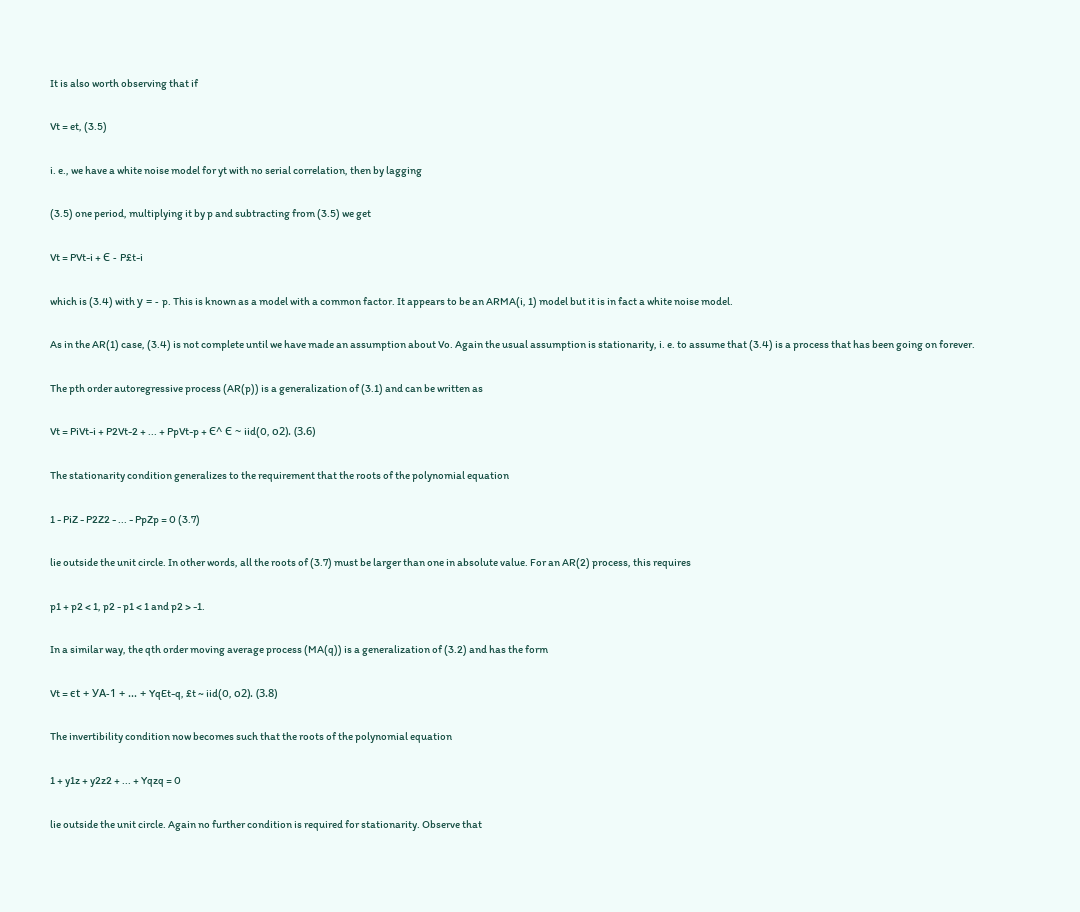It is also worth observing that if

Vt = et, (3.5)

i. e., we have a white noise model for yt with no serial correlation, then by lagging

(3.5) one period, multiplying it by p and subtracting from (3.5) we get

Vt = PVt-i + Є - P£t-i

which is (3.4) with у = - p. This is known as a model with a common factor. It appears to be an ARMA(i, 1) model but it is in fact a white noise model.

As in the AR(1) case, (3.4) is not complete until we have made an assumption about Vo. Again the usual assumption is stationarity, i. e. to assume that (3.4) is a process that has been going on forever.

The pth order autoregressive process (AR(p)) is a generalization of (3.1) and can be written as

Vt = PiVt-i + P2Vt-2 + ... + PpVt-p + Є^ Є ~ iid(0, о2). (3.6)

The stationarity condition generalizes to the requirement that the roots of the polynomial equation

1 - PiZ - P2Z2 - ... - PpZp = 0 (3.7)

lie outside the unit circle. In other words, all the roots of (3.7) must be larger than one in absolute value. For an AR(2) process, this requires

p1 + p2 < 1, p2 - p1 < 1 and p2 > -1.

In a similar way, the qth order moving average process (MA(q)) is a generalization of (3.2) and has the form

Vt = єt + УА-1 + ... + YqEt-q, £t ~ iid(0, о2). (3.8)

The invertibility condition now becomes such that the roots of the polynomial equation

1 + y1z + y2z2 + ... + Yqzq = 0

lie outside the unit circle. Again no further condition is required for stationarity. Observe that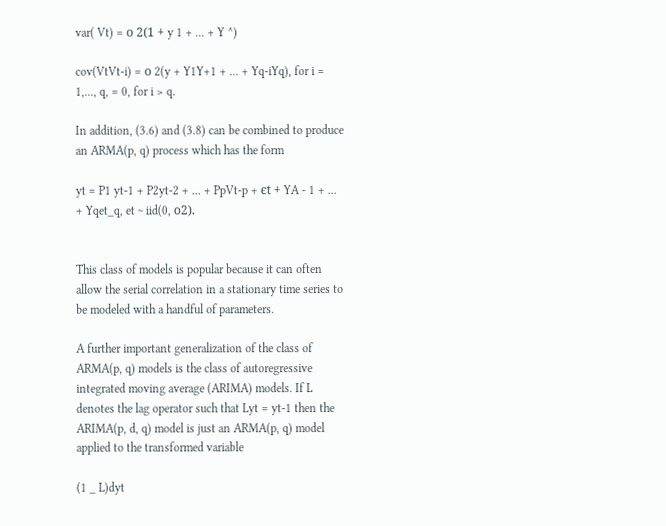var( Vt) = о 2(1 + y 1 + ... + Y ^)

cov(VtVt-i) = о 2(y + Y1Y+1 + ... + Yq-iYq), for i = 1,..., q, = 0, for i > q.

In addition, (3.6) and (3.8) can be combined to produce an ARMA(p, q) process which has the form

yt = P1 yt-1 + P2yt-2 + ... + PpVt-p + єt + YA - 1 + ... + Yqet_q, et ~ iid(0, о2).


This class of models is popular because it can often allow the serial correlation in a stationary time series to be modeled with a handful of parameters.

A further important generalization of the class of ARMA(p, q) models is the class of autoregressive integrated moving average (ARIMA) models. If L denotes the lag operator such that Lyt = yt-1 then the ARIMA(p, d, q) model is just an ARMA(p, q) model applied to the transformed variable

(1 _ L)dyt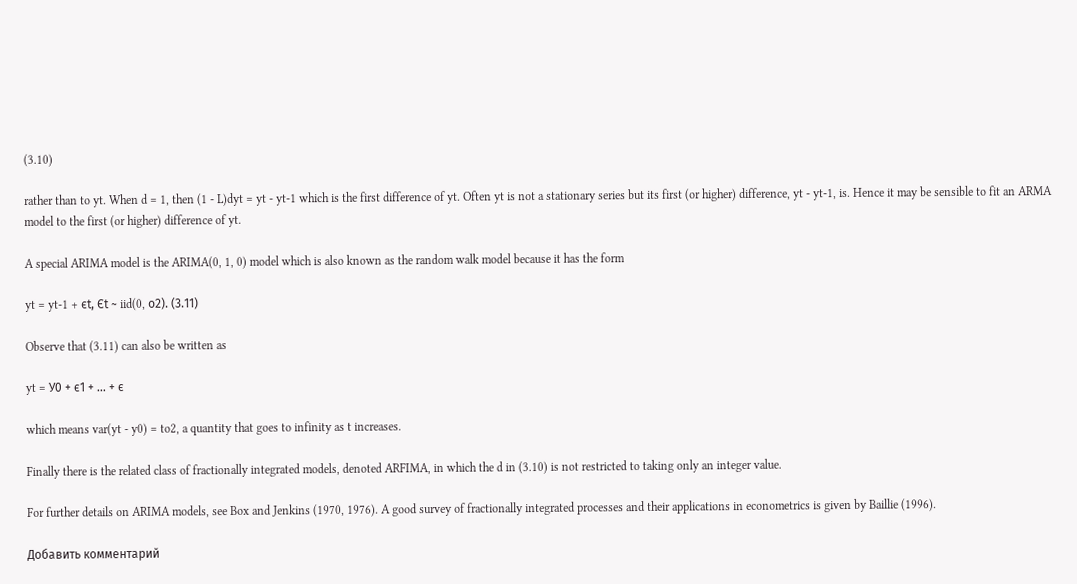(3.10)

rather than to yt. When d = 1, then (1 - L)dyt = yt - yt-1 which is the first difference of yt. Often yt is not a stationary series but its first (or higher) difference, yt - yt-1, is. Hence it may be sensible to fit an ARMA model to the first (or higher) difference of yt.

A special ARIMA model is the ARIMA(0, 1, 0) model which is also known as the random walk model because it has the form

yt = yt-1 + єt, Єt ~ iid(0, о2). (3.11)

Observe that (3.11) can also be written as

yt = У0 + є1 + ... + є

which means var(yt - y0) = to2, a quantity that goes to infinity as t increases.

Finally there is the related class of fractionally integrated models, denoted ARFIMA, in which the d in (3.10) is not restricted to taking only an integer value.

For further details on ARIMA models, see Box and Jenkins (1970, 1976). A good survey of fractionally integrated processes and their applications in econometrics is given by Baillie (1996).

Добавить комментарий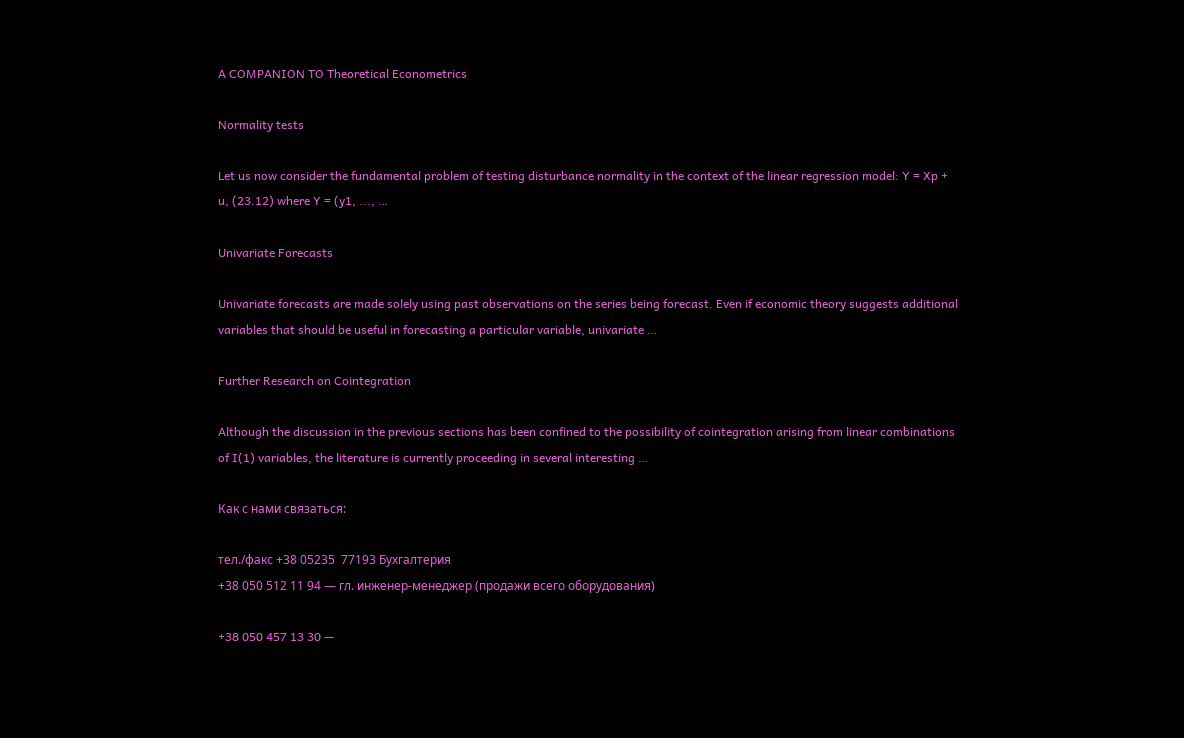A COMPANION TO Theoretical Econometrics

Normality tests

Let us now consider the fundamental problem of testing disturbance normality in the context of the linear regression model: Y = Xp + u, (23.12) where Y = (y1, ..., …

Univariate Forecasts

Univariate forecasts are made solely using past observations on the series being forecast. Even if economic theory suggests additional variables that should be useful in forecasting a particular variable, univariate …

Further Research on Cointegration

Although the discussion in the previous sections has been confined to the possibility of cointegration arising from linear combinations of I(1) variables, the literature is currently proceeding in several interesting …

Как с нами связаться:

тел./факс +38 05235  77193 Бухгалтерия
+38 050 512 11 94 — гл. инженер-менеджер (продажи всего оборудования)

+38 050 457 13 30 —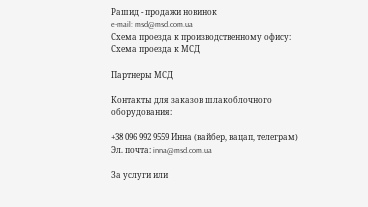Рашид - продажи новинок
e-mail: msd@msd.com.ua
Схема проезда к производственному офису:
Схема проезда к МСД

Партнеры МСД

Контакты для заказов шлакоблочного оборудования:

+38 096 992 9559 Инна (вайбер, вацап, телеграм)
Эл. почта: inna@msd.com.ua

За услуги или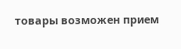товары возможен прием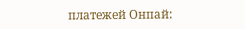платежей Онпай: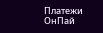Платежи ОнПай